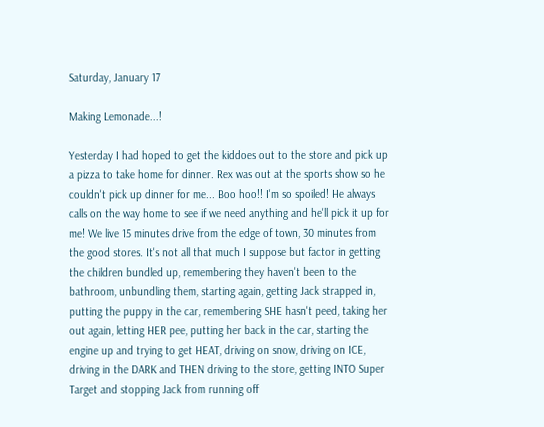Saturday, January 17

Making Lemonade...!

Yesterday I had hoped to get the kiddoes out to the store and pick up a pizza to take home for dinner. Rex was out at the sports show so he couldn't pick up dinner for me... Boo hoo!! I'm so spoiled! He always calls on the way home to see if we need anything and he'll pick it up for me! We live 15 minutes drive from the edge of town, 30 minutes from the good stores. It's not all that much I suppose but factor in getting the children bundled up, remembering they haven't been to the bathroom, unbundling them, starting again, getting Jack strapped in, putting the puppy in the car, remembering SHE hasn't peed, taking her out again, letting HER pee, putting her back in the car, starting the engine up and trying to get HEAT, driving on snow, driving on ICE, driving in the DARK and THEN driving to the store, getting INTO Super Target and stopping Jack from running off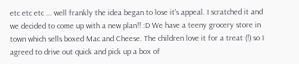etc etc etc ... well frankly the idea began to lose it's appeal. I scratched it and we decided to come up with a new plan!! :D We have a teeny grocery store in town which sells boxed Mac and Cheese. The children love it for a treat (!) so I agreed to drive out quick and pick up a box of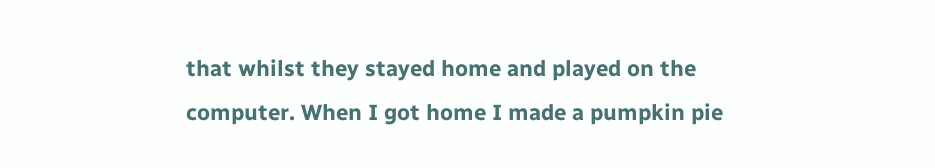that whilst they stayed home and played on the computer. When I got home I made a pumpkin pie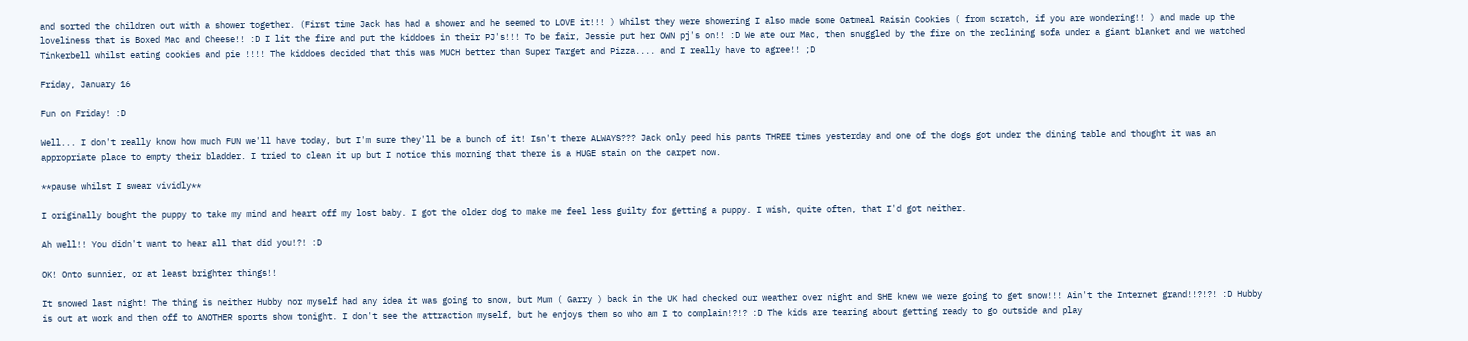and sorted the children out with a shower together. (First time Jack has had a shower and he seemed to LOVE it!!! ) Whilst they were showering I also made some Oatmeal Raisin Cookies ( from scratch, if you are wondering!! ) and made up the loveliness that is Boxed Mac and Cheese!! :D I lit the fire and put the kiddoes in their PJ's!!! To be fair, Jessie put her OWN pj's on!! :D We ate our Mac, then snuggled by the fire on the reclining sofa under a giant blanket and we watched Tinkerbell whilst eating cookies and pie !!!! The kiddoes decided that this was MUCH better than Super Target and Pizza.... and I really have to agree!! ;D

Friday, January 16

Fun on Friday! :D

Well... I don't really know how much FUN we'll have today, but I'm sure they'll be a bunch of it! Isn't there ALWAYS??? Jack only peed his pants THREE times yesterday and one of the dogs got under the dining table and thought it was an appropriate place to empty their bladder. I tried to clean it up but I notice this morning that there is a HUGE stain on the carpet now.

**pause whilst I swear vividly**

I originally bought the puppy to take my mind and heart off my lost baby. I got the older dog to make me feel less guilty for getting a puppy. I wish, quite often, that I'd got neither.

Ah well!! You didn't want to hear all that did you!?! :D

OK! Onto sunnier, or at least brighter things!!

It snowed last night! The thing is neither Hubby nor myself had any idea it was going to snow, but Mum ( Garry ) back in the UK had checked our weather over night and SHE knew we were going to get snow!!! Ain't the Internet grand!!?!?! :D Hubby is out at work and then off to ANOTHER sports show tonight. I don't see the attraction myself, but he enjoys them so who am I to complain!?!? :D The kids are tearing about getting ready to go outside and play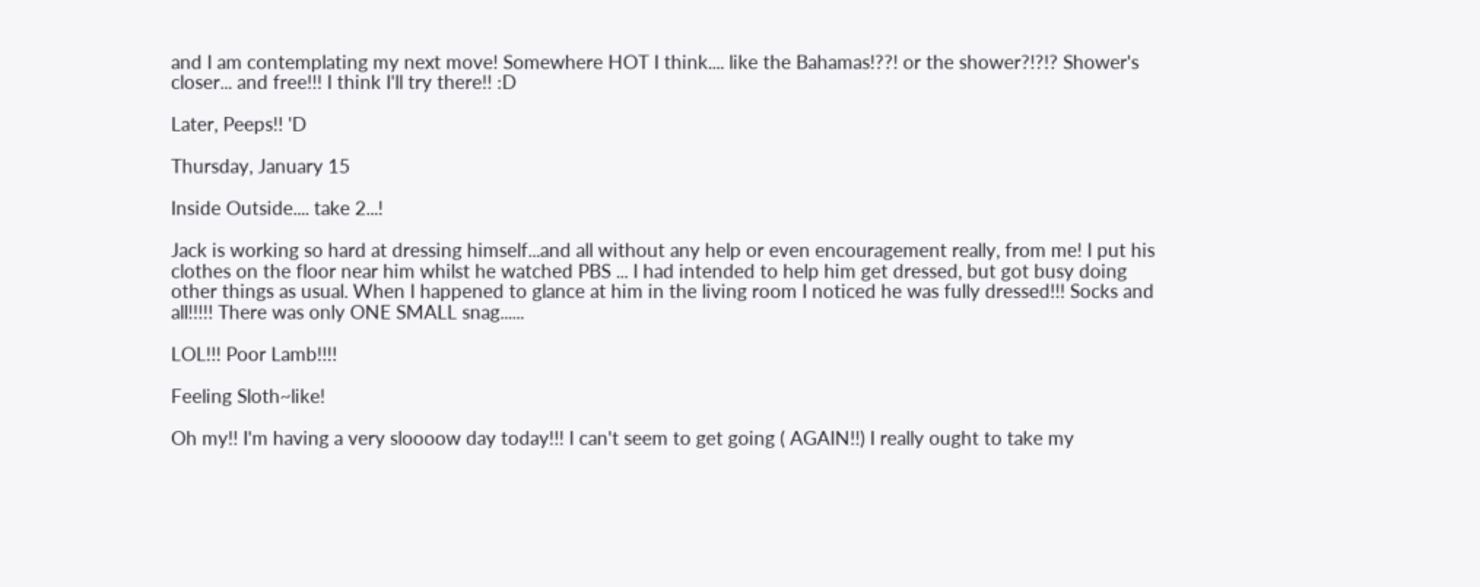and I am contemplating my next move! Somewhere HOT I think.... like the Bahamas!??! or the shower?!?!? Shower's closer... and free!!! I think I'll try there!! :D

Later, Peeps!! 'D

Thursday, January 15

Inside Outside.... take 2...!

Jack is working so hard at dressing himself...and all without any help or even encouragement really, from me! I put his clothes on the floor near him whilst he watched PBS ... I had intended to help him get dressed, but got busy doing other things as usual. When I happened to glance at him in the living room I noticed he was fully dressed!!! Socks and all!!!!! There was only ONE SMALL snag......

LOL!!! Poor Lamb!!!!

Feeling Sloth~like!

Oh my!! I'm having a very sloooow day today!!! I can't seem to get going ( AGAIN!!) I really ought to take my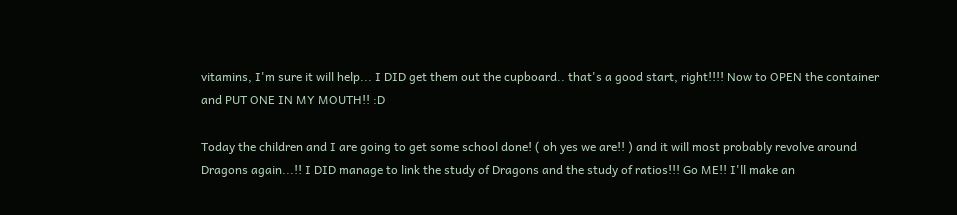vitamins, I'm sure it will help... I DID get them out the cupboard.. that's a good start, right!!!! Now to OPEN the container and PUT ONE IN MY MOUTH!! :D

Today the children and I are going to get some school done! ( oh yes we are!! ) and it will most probably revolve around Dragons again...!! I DID manage to link the study of Dragons and the study of ratios!!! Go ME!! I'll make an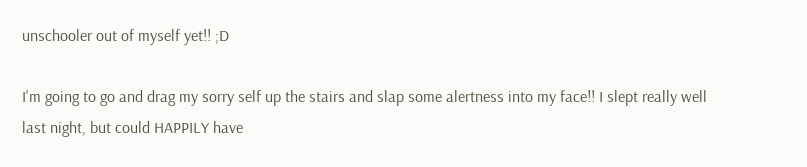unschooler out of myself yet!! ;D

I'm going to go and drag my sorry self up the stairs and slap some alertness into my face!! I slept really well last night, but could HAPPILY have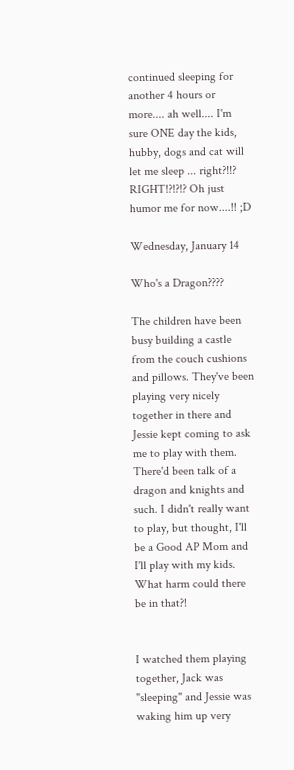continued sleeping for another 4 hours or more.... ah well.... I'm sure ONE day the kids, hubby, dogs and cat will let me sleep ... right?!!? RIGHT!?!?!? Oh just humor me for now....!! ;D

Wednesday, January 14

Who's a Dragon????

The children have been busy building a castle from the couch cushions and pillows. They've been playing very nicely together in there and Jessie kept coming to ask me to play with them. There'd been talk of a dragon and knights and such. I didn't really want to play, but thought, I'll be a Good AP Mom and I'll play with my kids. What harm could there be in that?!


I watched them playing together, Jack was "sleeping" and Jessie was waking him up very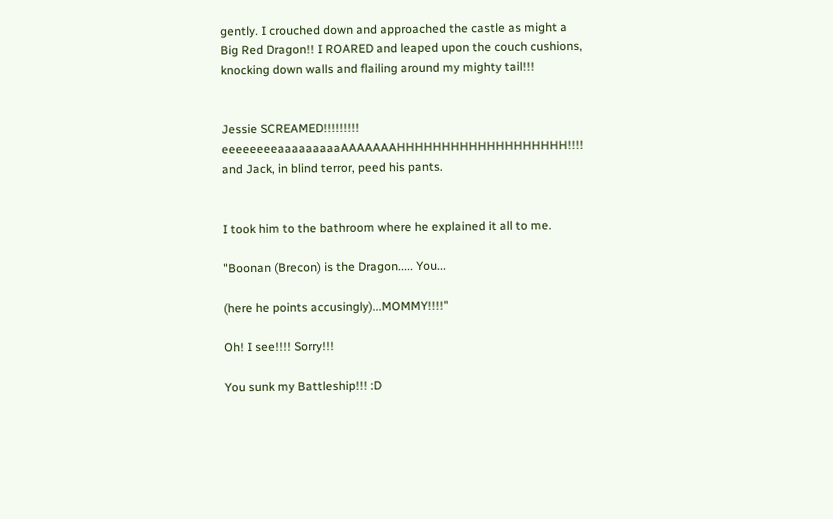gently. I crouched down and approached the castle as might a Big Red Dragon!! I ROARED and leaped upon the couch cushions, knocking down walls and flailing around my mighty tail!!!


Jessie SCREAMED!!!!!!!!! eeeeeeeeaaaaaaaaaAAAAAAAHHHHHHHHHHHHHHHHHHH!!!!
and Jack, in blind terror, peed his pants.


I took him to the bathroom where he explained it all to me.

"Boonan (Brecon) is the Dragon..... You...

(here he points accusingly)...MOMMY!!!!"

Oh! I see!!!! Sorry!!!

You sunk my Battleship!!! :D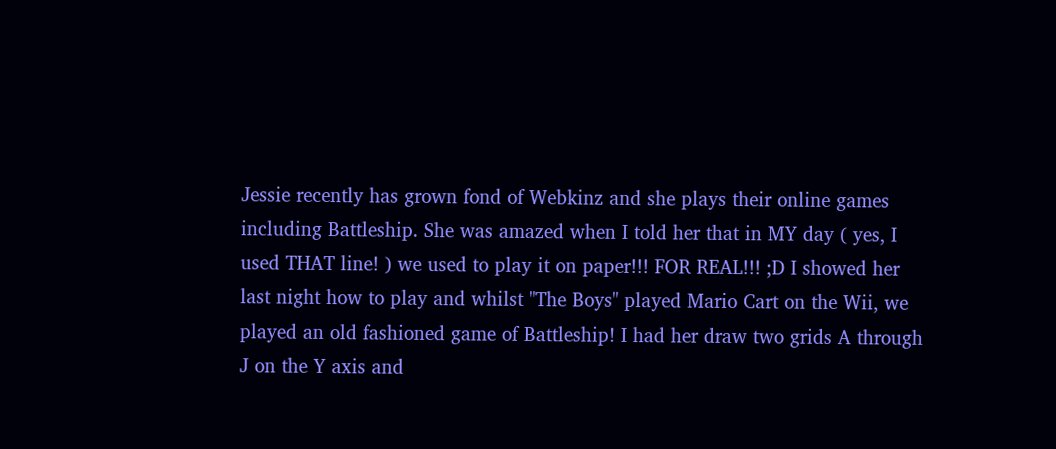Jessie recently has grown fond of Webkinz and she plays their online games including Battleship. She was amazed when I told her that in MY day ( yes, I used THAT line! ) we used to play it on paper!!! FOR REAL!!! ;D I showed her last night how to play and whilst "The Boys" played Mario Cart on the Wii, we played an old fashioned game of Battleship! I had her draw two grids A through J on the Y axis and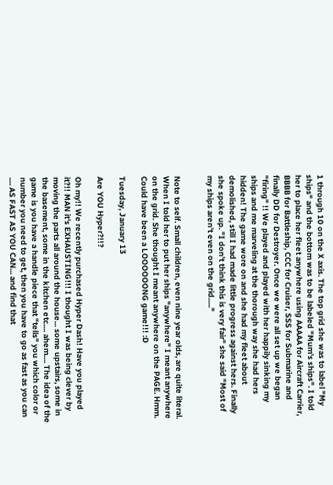1 through 10 on the X axis. The top grid she was to label "My ships" and the bottom was to be labeled "Mum's ships". I told her to place her fleet anywhere using AAAAA for Aircraft Carrier, BBBB for Battleship, CCC for Cruiser, SSS for Submarine and finally DD for Destroyer. Once we were all set up we began "firing" !! We played and played with her happily sinking my ships and me marveling at the thorough way she had hers hidden! The game wore on and she had my fleet about demolished, still I had made little progress against hers. Finally she spoke up. "I don't think this is very fair" she said "Most of my ships aren't even on the grid....."


Note to self. Small children, even nine year olds, are quite literal. When I told her to put her ships "anywhere" I meant anywhere on the grid. She thought I meant anywhere on the PAGE. Hmm. Could have been a LOOOOOONG game!!! :D

Tuesday, January 13

Are YOU Hyper?!!?

Oh my!! We recently purchased Hyper Dash! Have you played it?!! MAN it's EXHAUSTING!!! I thought I was being clever by moving the parts all around the house... some upstairs, some in the basement, some in the kitchen etc.... ahem.... The idea of the game is you have a handle piece that "tells" you which color or number you need to get, then you have to go as fast as you can .... AS FAST AS YOU CAN... and find that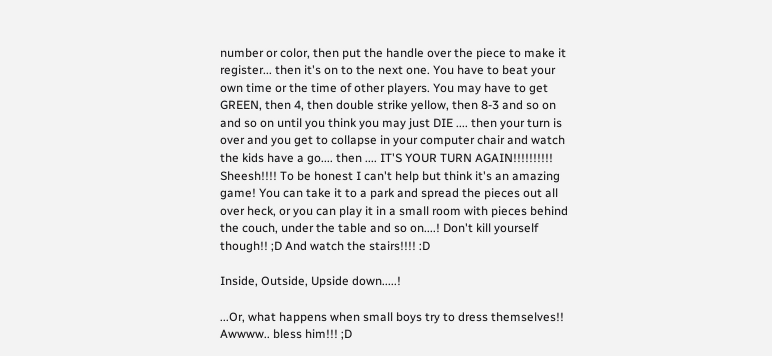number or color, then put the handle over the piece to make it register... then it's on to the next one. You have to beat your own time or the time of other players. You may have to get GREEN, then 4, then double strike yellow, then 8-3 and so on and so on until you think you may just DIE .... then your turn is over and you get to collapse in your computer chair and watch the kids have a go.... then .... IT'S YOUR TURN AGAIN!!!!!!!!!! Sheesh!!!! To be honest I can't help but think it's an amazing game! You can take it to a park and spread the pieces out all over heck, or you can play it in a small room with pieces behind the couch, under the table and so on....! Don't kill yourself though!! ;D And watch the stairs!!!! :D

Inside, Outside, Upside down.....!

...Or, what happens when small boys try to dress themselves!! Awwww.. bless him!!! ;D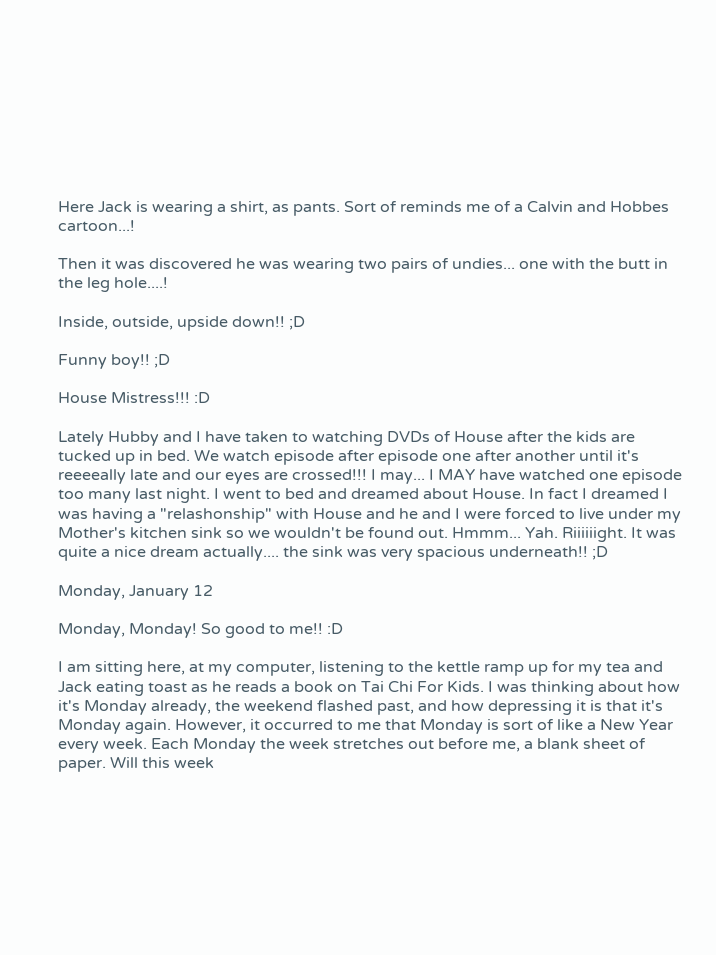Here Jack is wearing a shirt, as pants. Sort of reminds me of a Calvin and Hobbes cartoon...!

Then it was discovered he was wearing two pairs of undies... one with the butt in the leg hole....!

Inside, outside, upside down!! ;D

Funny boy!! ;D

House Mistress!!! :D

Lately Hubby and I have taken to watching DVDs of House after the kids are tucked up in bed. We watch episode after episode one after another until it's reeeeally late and our eyes are crossed!!! I may... I MAY have watched one episode too many last night. I went to bed and dreamed about House. In fact I dreamed I was having a "relashonship" with House and he and I were forced to live under my Mother's kitchen sink so we wouldn't be found out. Hmmm... Yah. Riiiiiight. It was quite a nice dream actually.... the sink was very spacious underneath!! ;D

Monday, January 12

Monday, Monday! So good to me!! :D

I am sitting here, at my computer, listening to the kettle ramp up for my tea and Jack eating toast as he reads a book on Tai Chi For Kids. I was thinking about how it's Monday already, the weekend flashed past, and how depressing it is that it's Monday again. However, it occurred to me that Monday is sort of like a New Year every week. Each Monday the week stretches out before me, a blank sheet of paper. Will this week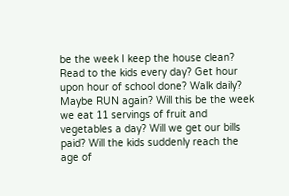be the week I keep the house clean? Read to the kids every day? Get hour upon hour of school done? Walk daily? Maybe RUN again? Will this be the week we eat 11 servings of fruit and vegetables a day? Will we get our bills paid? Will the kids suddenly reach the age of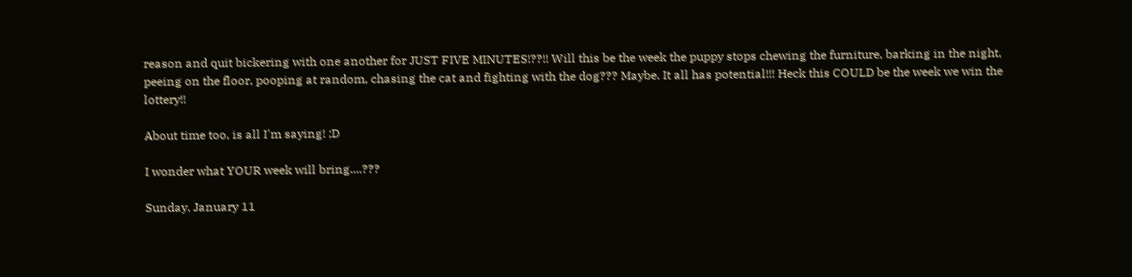reason and quit bickering with one another for JUST FIVE MINUTES!??!! Will this be the week the puppy stops chewing the furniture, barking in the night, peeing on the floor, pooping at random, chasing the cat and fighting with the dog??? Maybe. It all has potential!!! Heck this COULD be the week we win the lottery!!

About time too, is all I'm saying! ;D

I wonder what YOUR week will bring....???

Sunday, January 11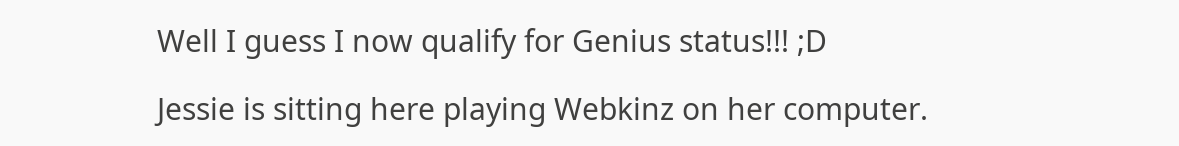Well I guess I now qualify for Genius status!!! ;D

Jessie is sitting here playing Webkinz on her computer.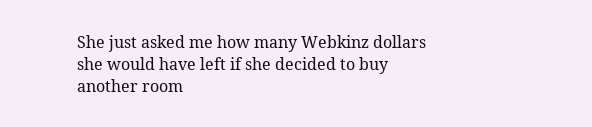She just asked me how many Webkinz dollars she would have left if she decided to buy another room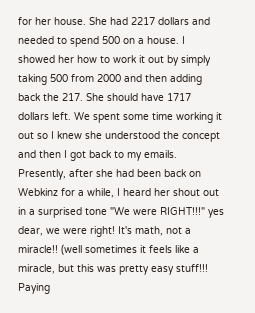for her house. She had 2217 dollars and needed to spend 500 on a house. I showed her how to work it out by simply taking 500 from 2000 and then adding back the 217. She should have 1717 dollars left. We spent some time working it out so I knew she understood the concept and then I got back to my emails. Presently, after she had been back on Webkinz for a while, I heard her shout out in a surprised tone "We were RIGHT!!!" yes dear, we were right! It's math, not a miracle!! (well sometimes it feels like a miracle, but this was pretty easy stuff!!! Paying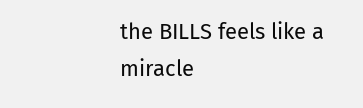the BILLS feels like a miracle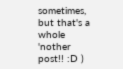sometimes, but that's a whole 'nother post!! :D )